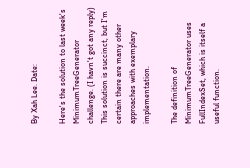By Xah Lee. Date:

Here's the solution to last week's MinimumTreeGenerator challenge. (I havn't got any reply) This solution is succinct, but I'm certain there are many other approaches with exemplary implementation.

The definition of MinimumTreeGenerator uses FullIndexSet, which is itself a useful function.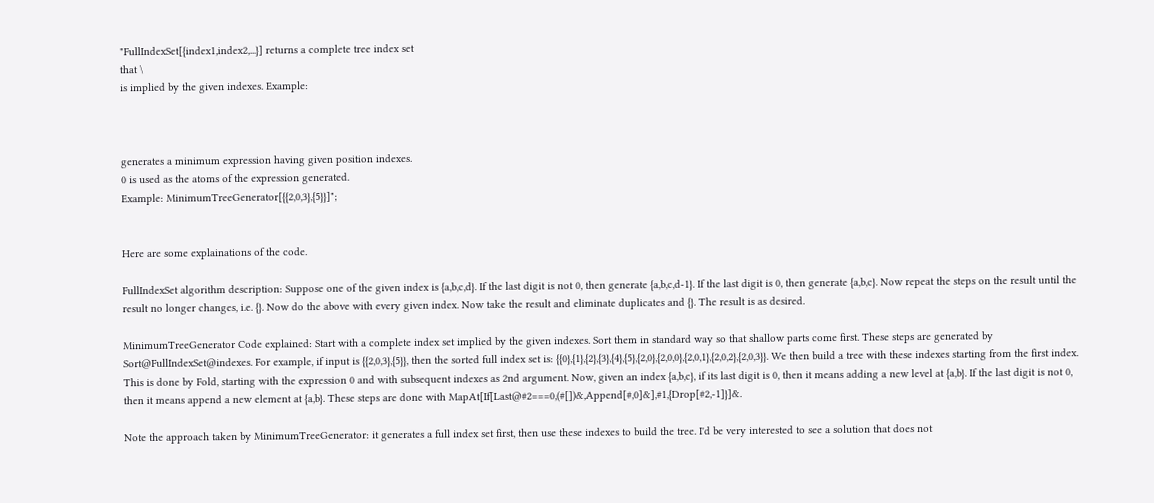"FullIndexSet[{index1,index2,...}] returns a complete tree index set
that \
is implied by the given indexes. Example:



generates a minimum expression having given position indexes.
0 is used as the atoms of the expression generated.
Example: MinimumTreeGenerator[{{2,0,3},{5}}]";


Here are some explainations of the code.

FullIndexSet algorithm description: Suppose one of the given index is {a,b,c,d}. If the last digit is not 0, then generate {a,b,c,d-1}. If the last digit is 0, then generate {a,b,c}. Now repeat the steps on the result until the result no longer changes, i.e. {}. Now do the above with every given index. Now take the result and eliminate duplicates and {}. The result is as desired.

MinimumTreeGenerator Code explained: Start with a complete index set implied by the given indexes. Sort them in standard way so that shallow parts come first. These steps are generated by Sort@FullIndexSet@indexes. For example, if input is {{2,0,3},{5}}, then the sorted full index set is: {{0},{1},{2},{3},{4},{5},{2,0},{2,0,0},{2,0,1},{2,0,2},{2,0,3}}. We then build a tree with these indexes starting from the first index. This is done by Fold, starting with the expression 0 and with subsequent indexes as 2nd argument. Now, given an index {a,b,c}, if its last digit is 0, then it means adding a new level at {a,b}. If the last digit is not 0, then it means append a new element at {a,b}. These steps are done with MapAt[If[Last@#2===0,(#[])&,Append[#,0]&],#1,{Drop[#2,-1]}]&.

Note the approach taken by MinimumTreeGenerator: it generates a full index set first, then use these indexes to build the tree. I'd be very interested to see a solution that does not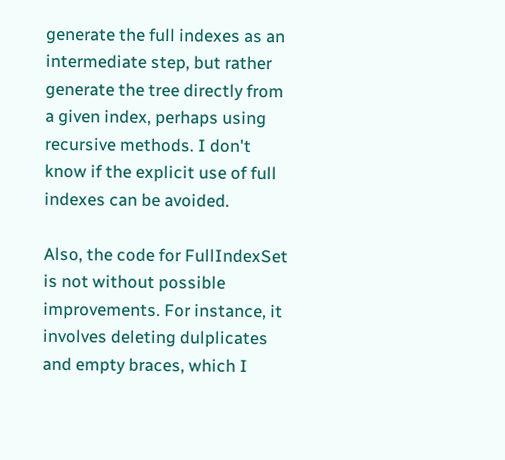generate the full indexes as an intermediate step, but rather generate the tree directly from a given index, perhaps using recursive methods. I don't know if the explicit use of full indexes can be avoided.

Also, the code for FullIndexSet is not without possible improvements. For instance, it involves deleting dulplicates and empty braces, which I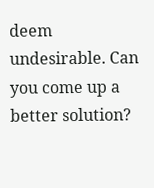deem undesirable. Can you come up a better solution?